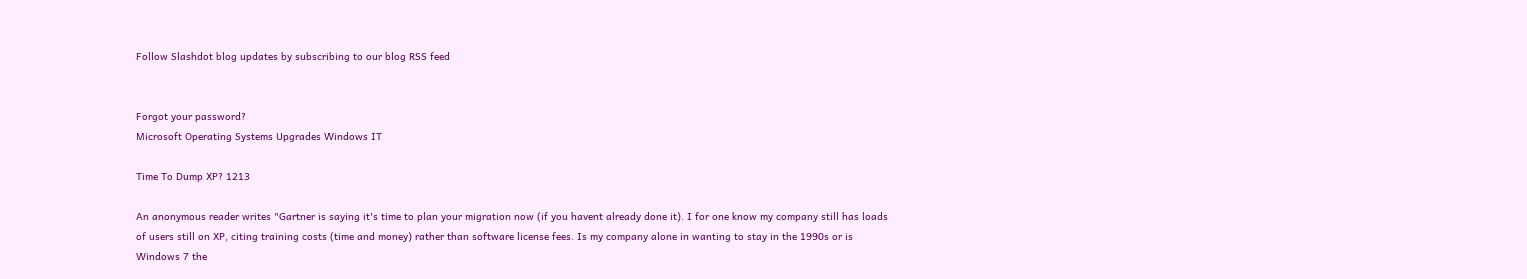Follow Slashdot blog updates by subscribing to our blog RSS feed


Forgot your password?
Microsoft Operating Systems Upgrades Windows IT

Time To Dump XP? 1213

An anonymous reader writes "Gartner is saying it's time to plan your migration now (if you havent already done it). I for one know my company still has loads of users still on XP, citing training costs (time and money) rather than software license fees. Is my company alone in wanting to stay in the 1990s or is Windows 7 the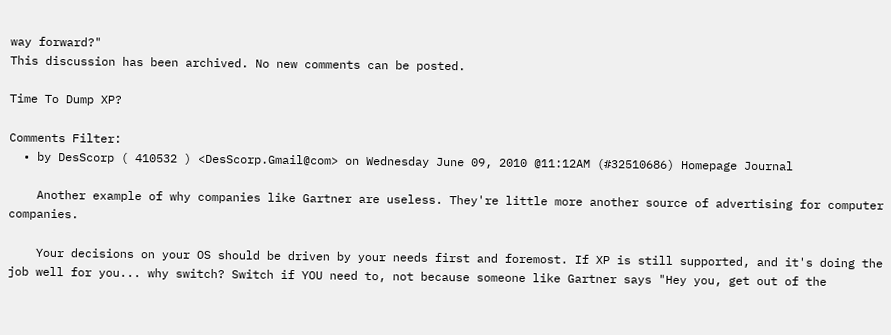way forward?"
This discussion has been archived. No new comments can be posted.

Time To Dump XP?

Comments Filter:
  • by DesScorp ( 410532 ) <DesScorp.Gmail@com> on Wednesday June 09, 2010 @11:12AM (#32510686) Homepage Journal

    Another example of why companies like Gartner are useless. They're little more another source of advertising for computer companies.

    Your decisions on your OS should be driven by your needs first and foremost. If XP is still supported, and it's doing the job well for you... why switch? Switch if YOU need to, not because someone like Gartner says "Hey you, get out of the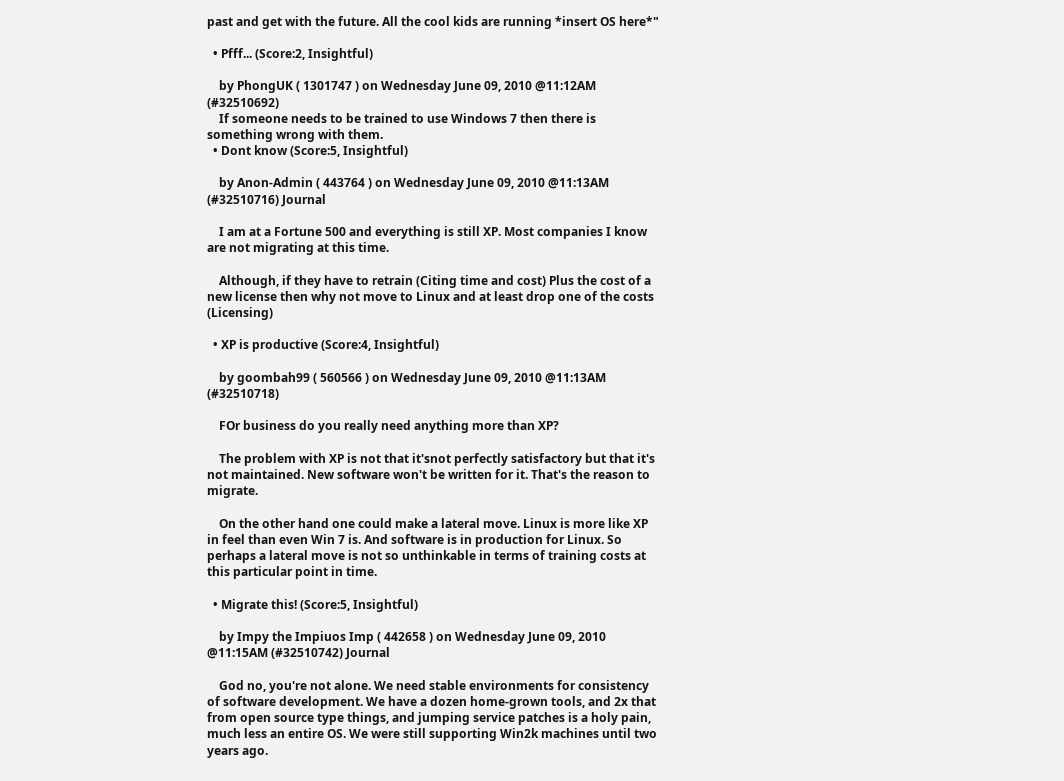past and get with the future. All the cool kids are running *insert OS here*"

  • Pfff... (Score:2, Insightful)

    by PhongUK ( 1301747 ) on Wednesday June 09, 2010 @11:12AM (#32510692)
    If someone needs to be trained to use Windows 7 then there is something wrong with them.
  • Dont know (Score:5, Insightful)

    by Anon-Admin ( 443764 ) on Wednesday June 09, 2010 @11:13AM (#32510716) Journal

    I am at a Fortune 500 and everything is still XP. Most companies I know are not migrating at this time.

    Although, if they have to retrain (Citing time and cost) Plus the cost of a new license then why not move to Linux and at least drop one of the costs (Licensing)

  • XP is productive (Score:4, Insightful)

    by goombah99 ( 560566 ) on Wednesday June 09, 2010 @11:13AM (#32510718)

    FOr business do you really need anything more than XP?

    The problem with XP is not that it'snot perfectly satisfactory but that it's not maintained. New software won't be written for it. That's the reason to migrate.

    On the other hand one could make a lateral move. Linux is more like XP in feel than even Win 7 is. And software is in production for Linux. So perhaps a lateral move is not so unthinkable in terms of training costs at this particular point in time.

  • Migrate this! (Score:5, Insightful)

    by Impy the Impiuos Imp ( 442658 ) on Wednesday June 09, 2010 @11:15AM (#32510742) Journal

    God no, you're not alone. We need stable environments for consistency of software development. We have a dozen home-grown tools, and 2x that from open source type things, and jumping service patches is a holy pain, much less an entire OS. We were still supporting Win2k machines until two years ago.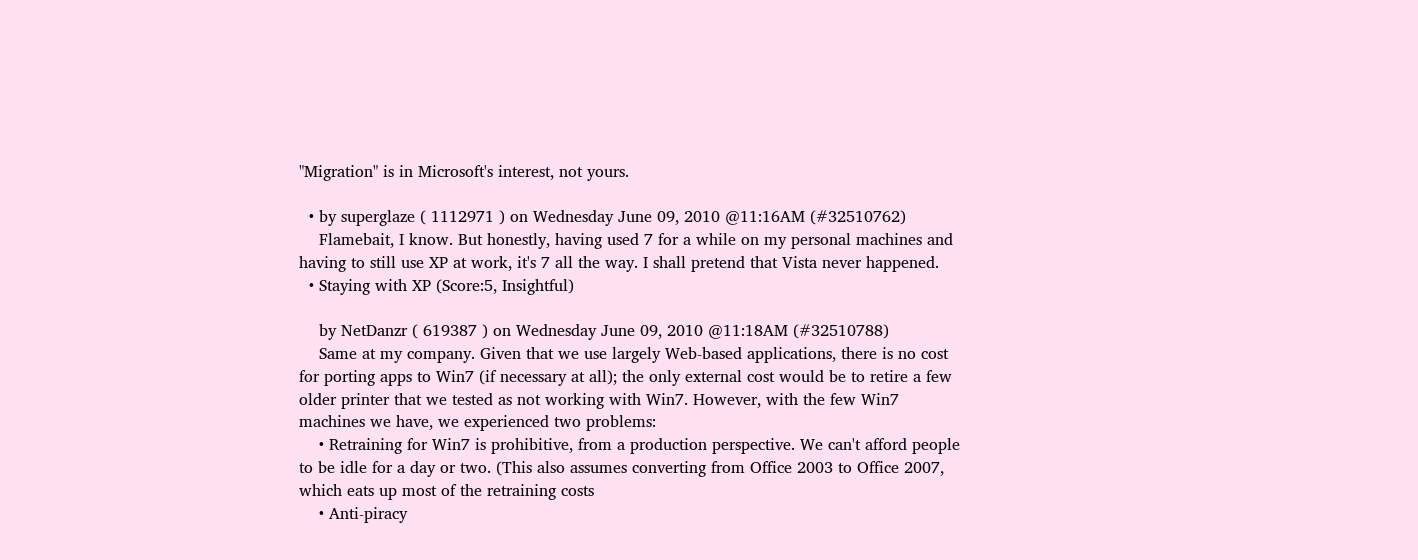"Migration" is in Microsoft's interest, not yours.

  • by superglaze ( 1112971 ) on Wednesday June 09, 2010 @11:16AM (#32510762)
    Flamebait, I know. But honestly, having used 7 for a while on my personal machines and having to still use XP at work, it's 7 all the way. I shall pretend that Vista never happened.
  • Staying with XP (Score:5, Insightful)

    by NetDanzr ( 619387 ) on Wednesday June 09, 2010 @11:18AM (#32510788)
    Same at my company. Given that we use largely Web-based applications, there is no cost for porting apps to Win7 (if necessary at all); the only external cost would be to retire a few older printer that we tested as not working with Win7. However, with the few Win7 machines we have, we experienced two problems:
    • Retraining for Win7 is prohibitive, from a production perspective. We can't afford people to be idle for a day or two. (This also assumes converting from Office 2003 to Office 2007, which eats up most of the retraining costs
    • Anti-piracy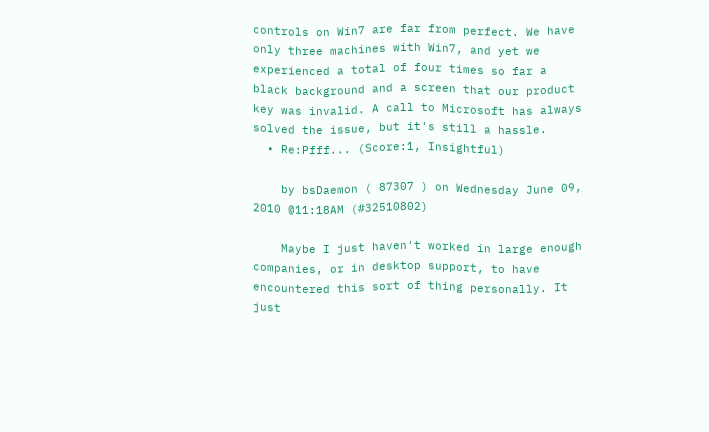controls on Win7 are far from perfect. We have only three machines with Win7, and yet we experienced a total of four times so far a black background and a screen that our product key was invalid. A call to Microsoft has always solved the issue, but it's still a hassle.
  • Re:Pfff... (Score:1, Insightful)

    by bsDaemon ( 87307 ) on Wednesday June 09, 2010 @11:18AM (#32510802)

    Maybe I just haven't worked in large enough companies, or in desktop support, to have encountered this sort of thing personally. It just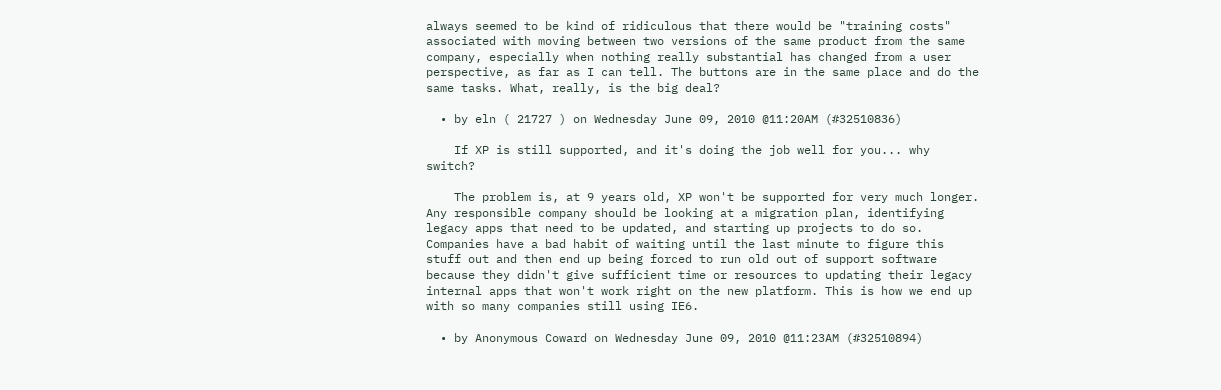always seemed to be kind of ridiculous that there would be "training costs" associated with moving between two versions of the same product from the same company, especially when nothing really substantial has changed from a user perspective, as far as I can tell. The buttons are in the same place and do the same tasks. What, really, is the big deal?

  • by eln ( 21727 ) on Wednesday June 09, 2010 @11:20AM (#32510836)

    If XP is still supported, and it's doing the job well for you... why switch?

    The problem is, at 9 years old, XP won't be supported for very much longer. Any responsible company should be looking at a migration plan, identifying legacy apps that need to be updated, and starting up projects to do so. Companies have a bad habit of waiting until the last minute to figure this stuff out and then end up being forced to run old out of support software because they didn't give sufficient time or resources to updating their legacy internal apps that won't work right on the new platform. This is how we end up with so many companies still using IE6.

  • by Anonymous Coward on Wednesday June 09, 2010 @11:23AM (#32510894)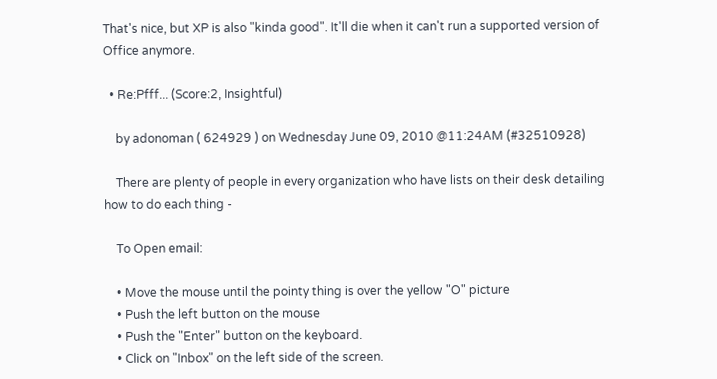That's nice, but XP is also "kinda good". It'll die when it can't run a supported version of Office anymore.

  • Re:Pfff... (Score:2, Insightful)

    by adonoman ( 624929 ) on Wednesday June 09, 2010 @11:24AM (#32510928)

    There are plenty of people in every organization who have lists on their desk detailing how to do each thing -

    To Open email:

    • Move the mouse until the pointy thing is over the yellow "O" picture
    • Push the left button on the mouse
    • Push the "Enter" button on the keyboard.
    • Click on "Inbox" on the left side of the screen.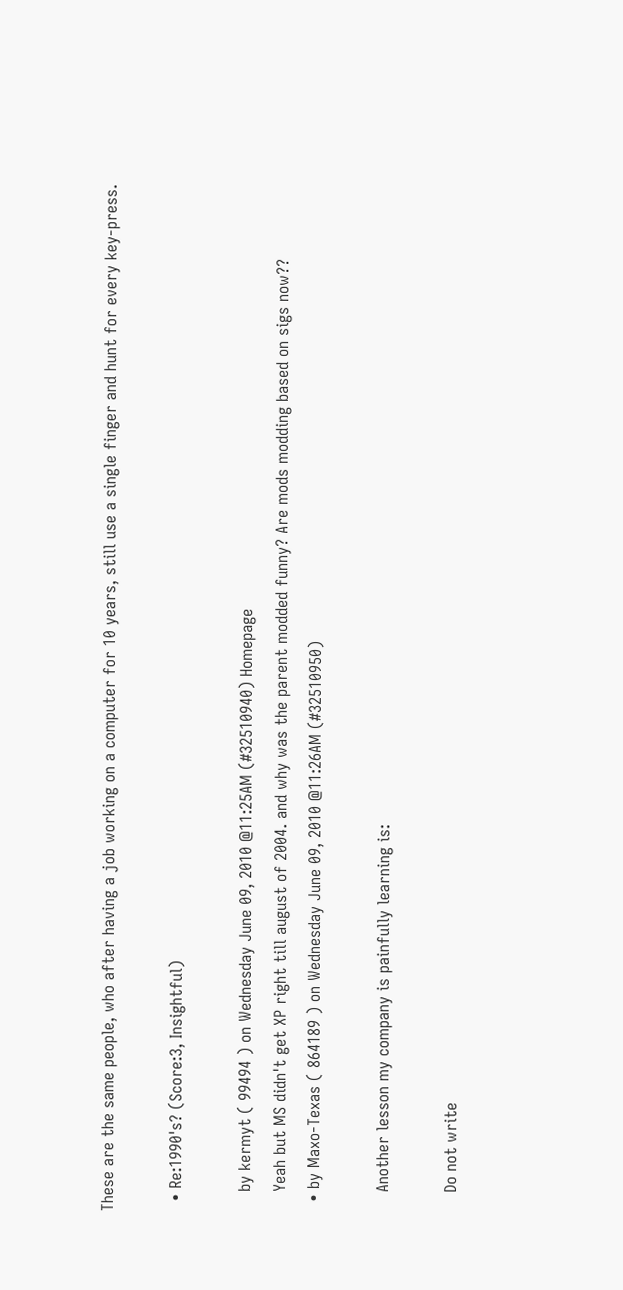These are the same people, who after having a job working on a computer for 10 years, still use a single finger and hunt for every key-press.

  • Re:1990's? (Score:3, Insightful)

    by kermyt ( 99494 ) on Wednesday June 09, 2010 @11:25AM (#32510940) Homepage
    Yeah but MS didn't get XP right till august of 2004. and why was the parent modded funny? Are mods modding based on sigs now??
  • by Maxo-Texas ( 864189 ) on Wednesday June 09, 2010 @11:26AM (#32510950)

    Another lesson my company is painfully learning is:

    Do not write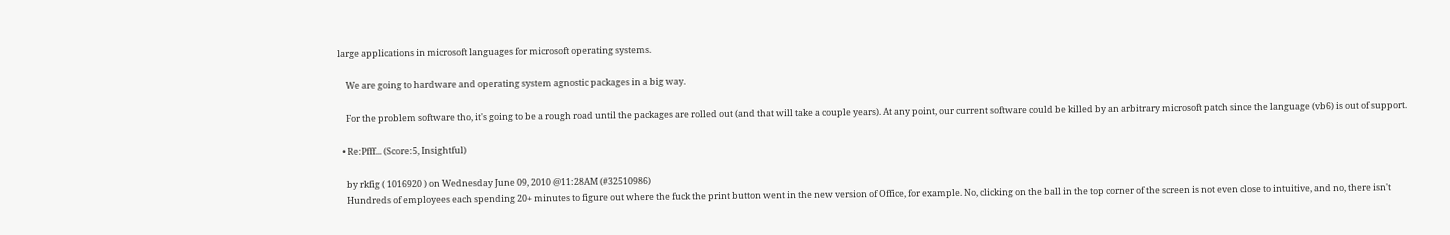large applications in microsoft languages for microsoft operating systems.

    We are going to hardware and operating system agnostic packages in a big way.

    For the problem software tho, it's going to be a rough road until the packages are rolled out (and that will take a couple years). At any point, our current software could be killed by an arbitrary microsoft patch since the language (vb6) is out of support.

  • Re:Pfff... (Score:5, Insightful)

    by rkfig ( 1016920 ) on Wednesday June 09, 2010 @11:28AM (#32510986)
    Hundreds of employees each spending 20+ minutes to figure out where the fuck the print button went in the new version of Office, for example. No, clicking on the ball in the top corner of the screen is not even close to intuitive, and no, there isn't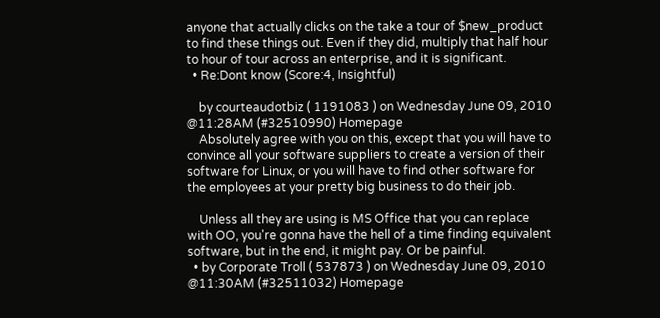anyone that actually clicks on the take a tour of $new_product to find these things out. Even if they did, multiply that half hour to hour of tour across an enterprise, and it is significant.
  • Re:Dont know (Score:4, Insightful)

    by courteaudotbiz ( 1191083 ) on Wednesday June 09, 2010 @11:28AM (#32510990) Homepage
    Absolutely agree with you on this, except that you will have to convince all your software suppliers to create a version of their software for Linux, or you will have to find other software for the employees at your pretty big business to do their job.

    Unless all they are using is MS Office that you can replace with OO, you're gonna have the hell of a time finding equivalent software, but in the end, it might pay. Or be painful.
  • by Corporate Troll ( 537873 ) on Wednesday June 09, 2010 @11:30AM (#32511032) Homepage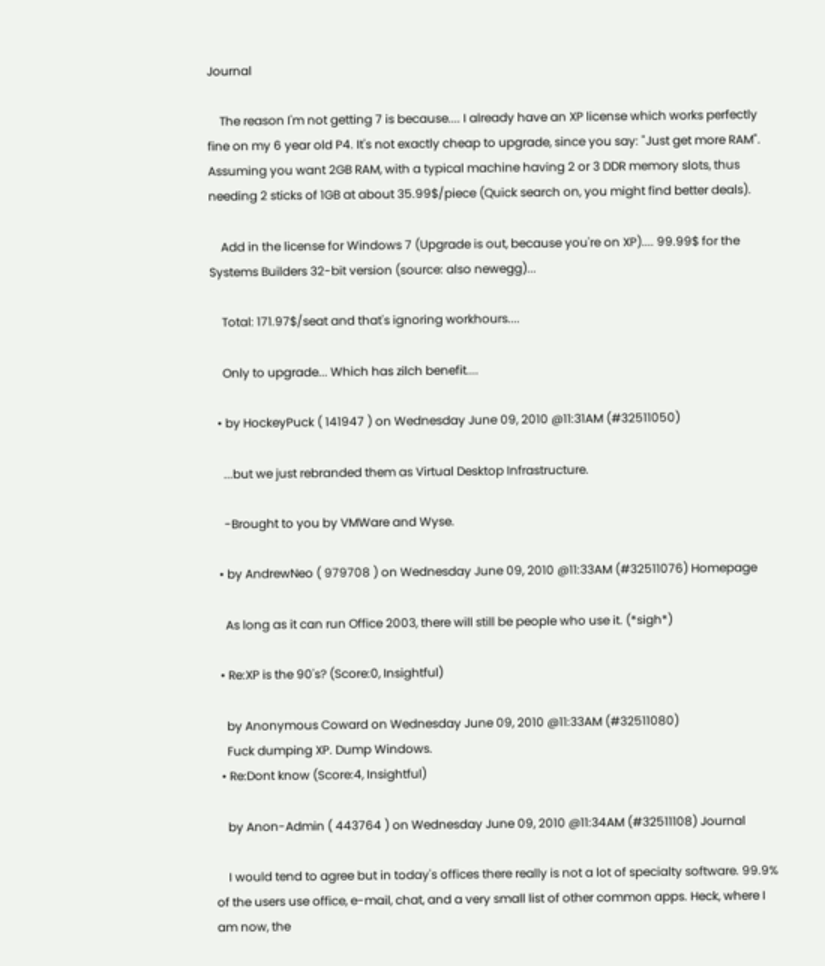Journal

    The reason I'm not getting 7 is because.... I already have an XP license which works perfectly fine on my 6 year old P4. It's not exactly cheap to upgrade, since you say: "Just get more RAM". Assuming you want 2GB RAM, with a typical machine having 2 or 3 DDR memory slots, thus needing 2 sticks of 1GB at about 35.99$/piece (Quick search on, you might find better deals).

    Add in the license for Windows 7 (Upgrade is out, because you're on XP).... 99.99$ for the Systems Builders 32-bit version (source: also newegg)...

    Total: 171.97$/seat and that's ignoring workhours....

    Only to upgrade... Which has zilch benefit....

  • by HockeyPuck ( 141947 ) on Wednesday June 09, 2010 @11:31AM (#32511050)

    ...but we just rebranded them as Virtual Desktop Infrastructure.

    -Brought to you by VMWare and Wyse.

  • by AndrewNeo ( 979708 ) on Wednesday June 09, 2010 @11:33AM (#32511076) Homepage

    As long as it can run Office 2003, there will still be people who use it. (*sigh*)

  • Re:XP is the 90's? (Score:0, Insightful)

    by Anonymous Coward on Wednesday June 09, 2010 @11:33AM (#32511080)
    Fuck dumping XP. Dump Windows.
  • Re:Dont know (Score:4, Insightful)

    by Anon-Admin ( 443764 ) on Wednesday June 09, 2010 @11:34AM (#32511108) Journal

    I would tend to agree but in today's offices there really is not a lot of specialty software. 99.9% of the users use office, e-mail, chat, and a very small list of other common apps. Heck, where I am now, the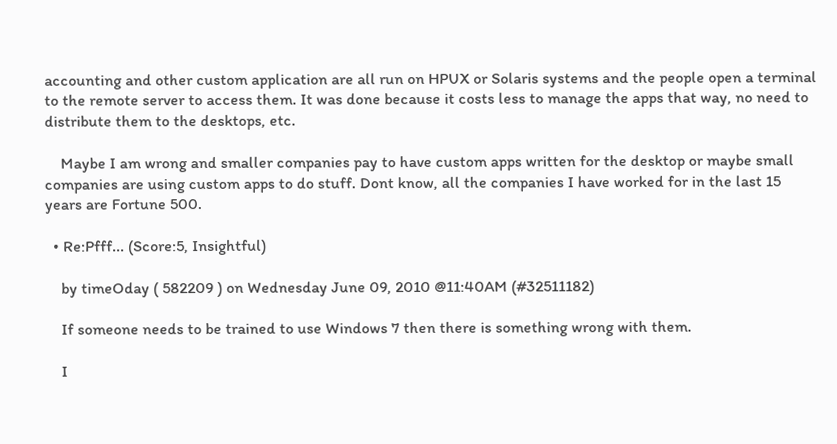accounting and other custom application are all run on HPUX or Solaris systems and the people open a terminal to the remote server to access them. It was done because it costs less to manage the apps that way, no need to distribute them to the desktops, etc.

    Maybe I am wrong and smaller companies pay to have custom apps written for the desktop or maybe small companies are using custom apps to do stuff. Dont know, all the companies I have worked for in the last 15 years are Fortune 500.

  • Re:Pfff... (Score:5, Insightful)

    by timeOday ( 582209 ) on Wednesday June 09, 2010 @11:40AM (#32511182)

    If someone needs to be trained to use Windows 7 then there is something wrong with them.

    I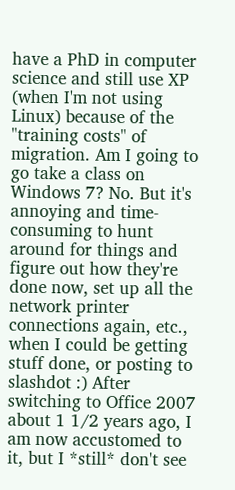have a PhD in computer science and still use XP (when I'm not using Linux) because of the "training costs" of migration. Am I going to go take a class on Windows 7? No. But it's annoying and time-consuming to hunt around for things and figure out how they're done now, set up all the network printer connections again, etc., when I could be getting stuff done, or posting to slashdot :) After switching to Office 2007 about 1 1/2 years ago, I am now accustomed to it, but I *still* don't see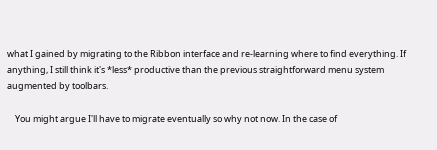what I gained by migrating to the Ribbon interface and re-learning where to find everything. If anything, I still think it's *less* productive than the previous straightforward menu system augmented by toolbars.

    You might argue I'll have to migrate eventually so why not now. In the case of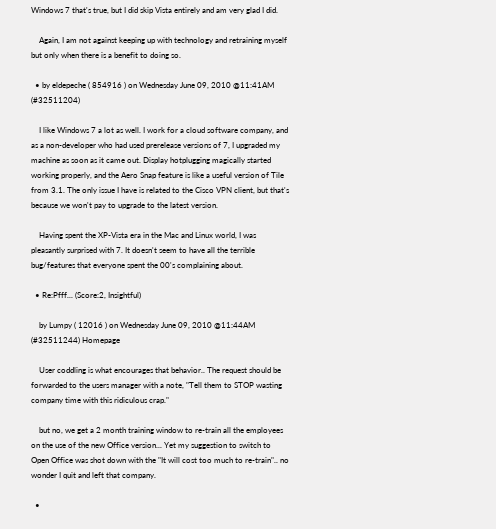Windows 7 that's true, but I did skip Vista entirely and am very glad I did.

    Again, I am not against keeping up with technology and retraining myself but only when there is a benefit to doing so.

  • by eldepeche ( 854916 ) on Wednesday June 09, 2010 @11:41AM (#32511204)

    I like Windows 7 a lot as well. I work for a cloud software company, and as a non-developer who had used prerelease versions of 7, I upgraded my machine as soon as it came out. Display hotplugging magically started working properly, and the Aero Snap feature is like a useful version of Tile from 3.1. The only issue I have is related to the Cisco VPN client, but that's because we won't pay to upgrade to the latest version.

    Having spent the XP-Vista era in the Mac and Linux world, I was pleasantly surprised with 7. It doesn't seem to have all the terrible bug/features that everyone spent the 00's complaining about.

  • Re:Pfff... (Score:2, Insightful)

    by Lumpy ( 12016 ) on Wednesday June 09, 2010 @11:44AM (#32511244) Homepage

    User coddling is what encourages that behavior.. The request should be forwarded to the users manager with a note, "Tell them to STOP wasting company time with this ridiculous crap."

    but no, we get a 2 month training window to re-train all the employees on the use of the new Office version... Yet my suggestion to switch to Open Office was shot down with the "It will cost too much to re-train".. no wonder I quit and left that company.

  •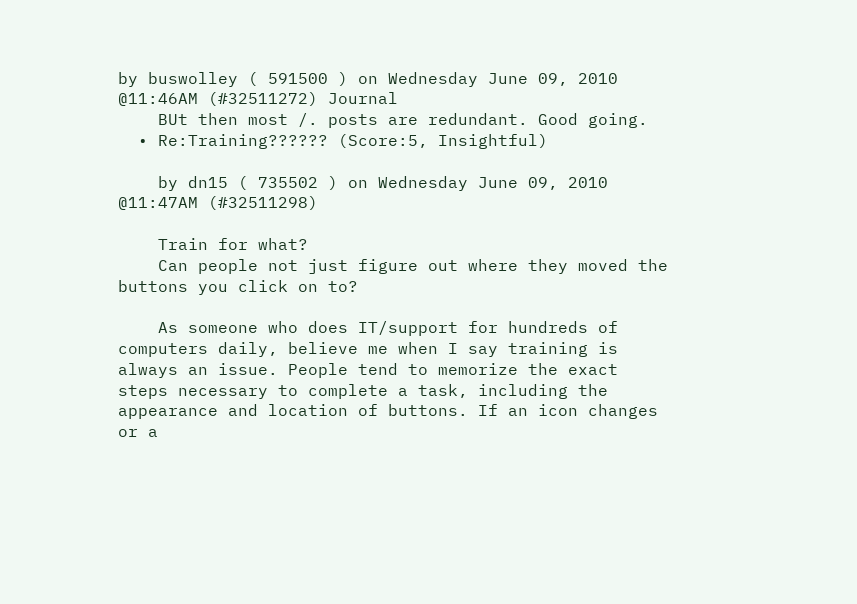by buswolley ( 591500 ) on Wednesday June 09, 2010 @11:46AM (#32511272) Journal
    BUt then most /. posts are redundant. Good going.
  • Re:Training?????? (Score:5, Insightful)

    by dn15 ( 735502 ) on Wednesday June 09, 2010 @11:47AM (#32511298)

    Train for what?
    Can people not just figure out where they moved the buttons you click on to?

    As someone who does IT/support for hundreds of computers daily, believe me when I say training is always an issue. People tend to memorize the exact steps necessary to complete a task, including the appearance and location of buttons. If an icon changes or a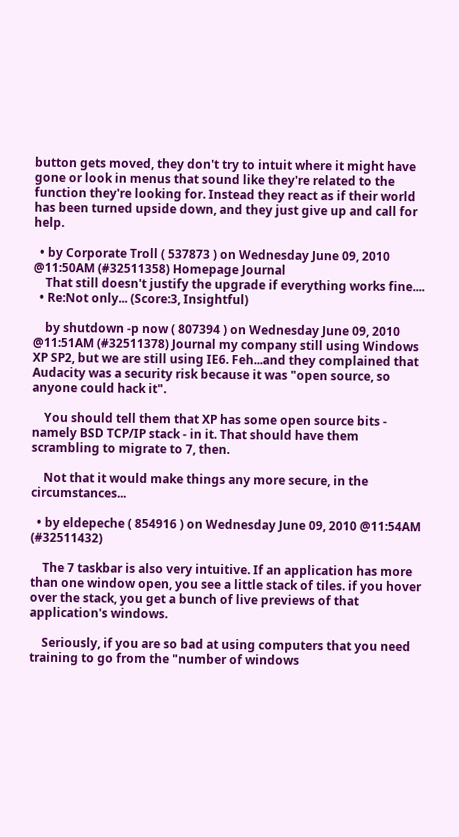button gets moved, they don't try to intuit where it might have gone or look in menus that sound like they're related to the function they're looking for. Instead they react as if their world has been turned upside down, and they just give up and call for help.

  • by Corporate Troll ( 537873 ) on Wednesday June 09, 2010 @11:50AM (#32511358) Homepage Journal
    That still doesn't justify the upgrade if everything works fine....
  • Re:Not only... (Score:3, Insightful)

    by shutdown -p now ( 807394 ) on Wednesday June 09, 2010 @11:51AM (#32511378) Journal my company still using Windows XP SP2, but we are still using IE6. Feh...and they complained that Audacity was a security risk because it was "open source, so anyone could hack it".

    You should tell them that XP has some open source bits - namely BSD TCP/IP stack - in it. That should have them scrambling to migrate to 7, then.

    Not that it would make things any more secure, in the circumstances...

  • by eldepeche ( 854916 ) on Wednesday June 09, 2010 @11:54AM (#32511432)

    The 7 taskbar is also very intuitive. If an application has more than one window open, you see a little stack of tiles. if you hover over the stack, you get a bunch of live previews of that application's windows.

    Seriously, if you are so bad at using computers that you need training to go from the "number of windows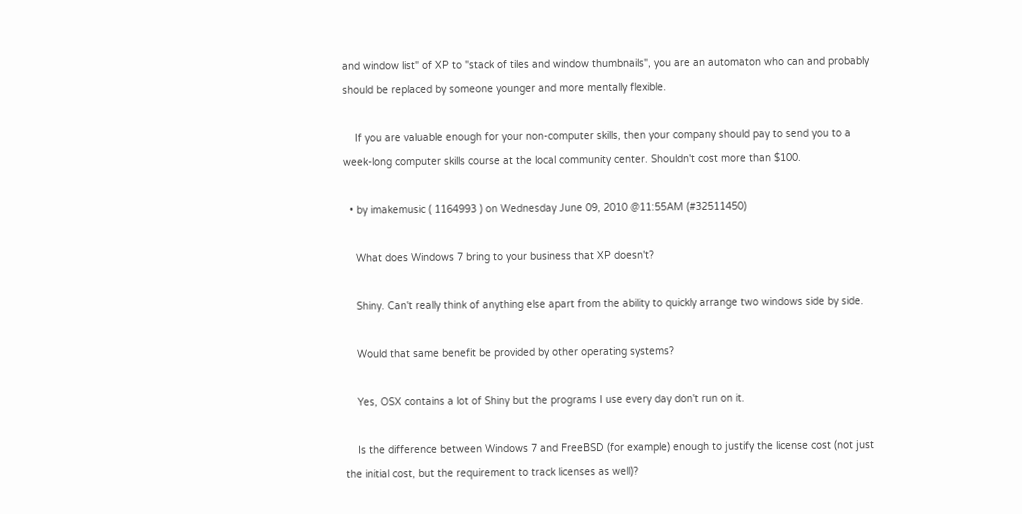and window list" of XP to "stack of tiles and window thumbnails", you are an automaton who can and probably should be replaced by someone younger and more mentally flexible.

    If you are valuable enough for your non-computer skills, then your company should pay to send you to a week-long computer skills course at the local community center. Shouldn't cost more than $100.

  • by imakemusic ( 1164993 ) on Wednesday June 09, 2010 @11:55AM (#32511450)

    What does Windows 7 bring to your business that XP doesn't?

    Shiny. Can't really think of anything else apart from the ability to quickly arrange two windows side by side.

    Would that same benefit be provided by other operating systems?

    Yes, OSX contains a lot of Shiny but the programs I use every day don't run on it.

    Is the difference between Windows 7 and FreeBSD (for example) enough to justify the license cost (not just the initial cost, but the requirement to track licenses as well)?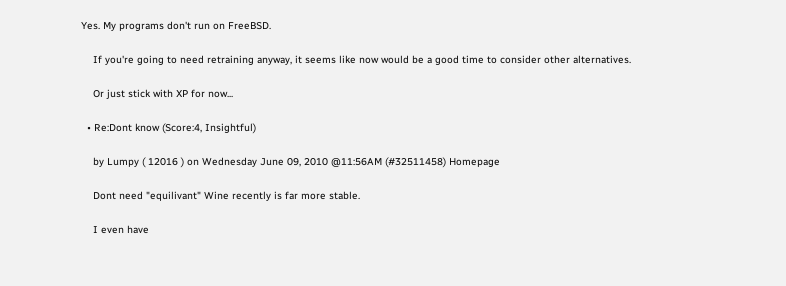Yes. My programs don't run on FreeBSD.

    If you're going to need retraining anyway, it seems like now would be a good time to consider other alternatives.

    Or just stick with XP for now...

  • Re:Dont know (Score:4, Insightful)

    by Lumpy ( 12016 ) on Wednesday June 09, 2010 @11:56AM (#32511458) Homepage

    Dont need "equilivant" Wine recently is far more stable.

    I even have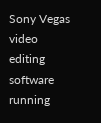Sony Vegas video editing software running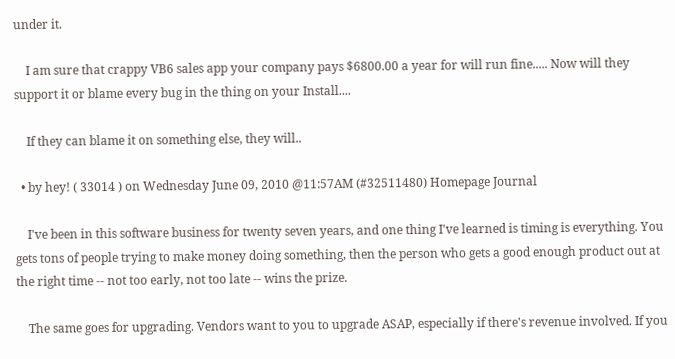under it.

    I am sure that crappy VB6 sales app your company pays $6800.00 a year for will run fine..... Now will they support it or blame every bug in the thing on your Install....

    If they can blame it on something else, they will..

  • by hey! ( 33014 ) on Wednesday June 09, 2010 @11:57AM (#32511480) Homepage Journal

    I've been in this software business for twenty seven years, and one thing I've learned is timing is everything. You gets tons of people trying to make money doing something, then the person who gets a good enough product out at the right time -- not too early, not too late -- wins the prize.

    The same goes for upgrading. Vendors want to you to upgrade ASAP, especially if there's revenue involved. If you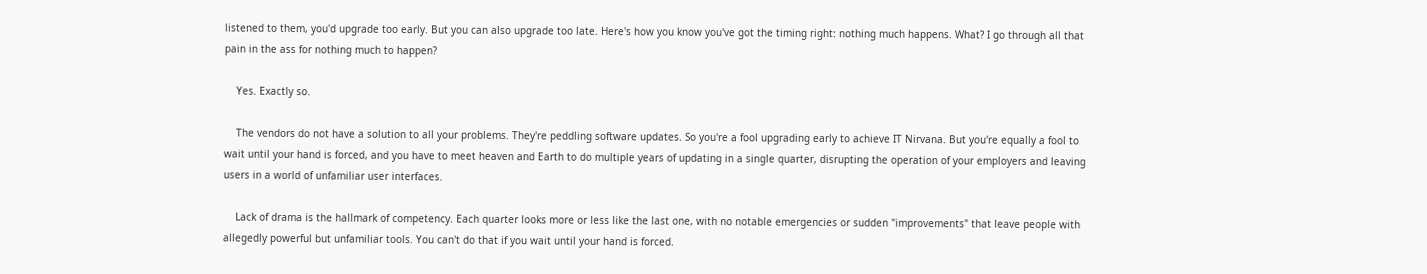listened to them, you'd upgrade too early. But you can also upgrade too late. Here's how you know you've got the timing right: nothing much happens. What? I go through all that pain in the ass for nothing much to happen?

    Yes. Exactly so.

    The vendors do not have a solution to all your problems. They're peddling software updates. So you're a fool upgrading early to achieve IT Nirvana. But you're equally a fool to wait until your hand is forced, and you have to meet heaven and Earth to do multiple years of updating in a single quarter, disrupting the operation of your employers and leaving users in a world of unfamiliar user interfaces.

    Lack of drama is the hallmark of competency. Each quarter looks more or less like the last one, with no notable emergencies or sudden "improvements" that leave people with allegedly powerful but unfamiliar tools. You can't do that if you wait until your hand is forced.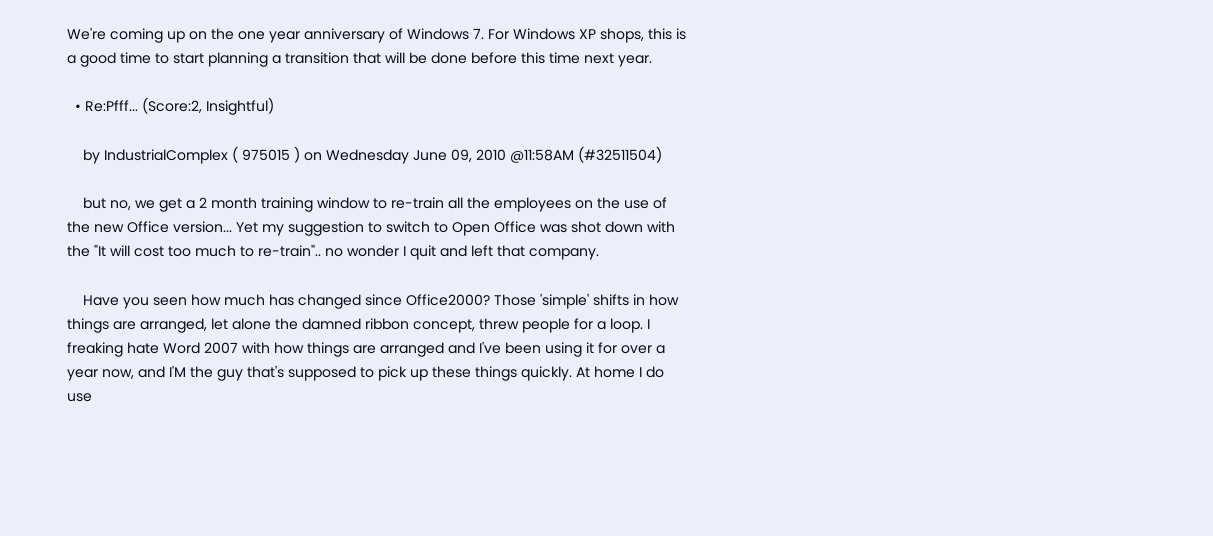We're coming up on the one year anniversary of Windows 7. For Windows XP shops, this is a good time to start planning a transition that will be done before this time next year.

  • Re:Pfff... (Score:2, Insightful)

    by IndustrialComplex ( 975015 ) on Wednesday June 09, 2010 @11:58AM (#32511504)

    but no, we get a 2 month training window to re-train all the employees on the use of the new Office version... Yet my suggestion to switch to Open Office was shot down with the "It will cost too much to re-train".. no wonder I quit and left that company.

    Have you seen how much has changed since Office2000? Those 'simple' shifts in how things are arranged, let alone the damned ribbon concept, threw people for a loop. I freaking hate Word 2007 with how things are arranged and I've been using it for over a year now, and I'M the guy that's supposed to pick up these things quickly. At home I do use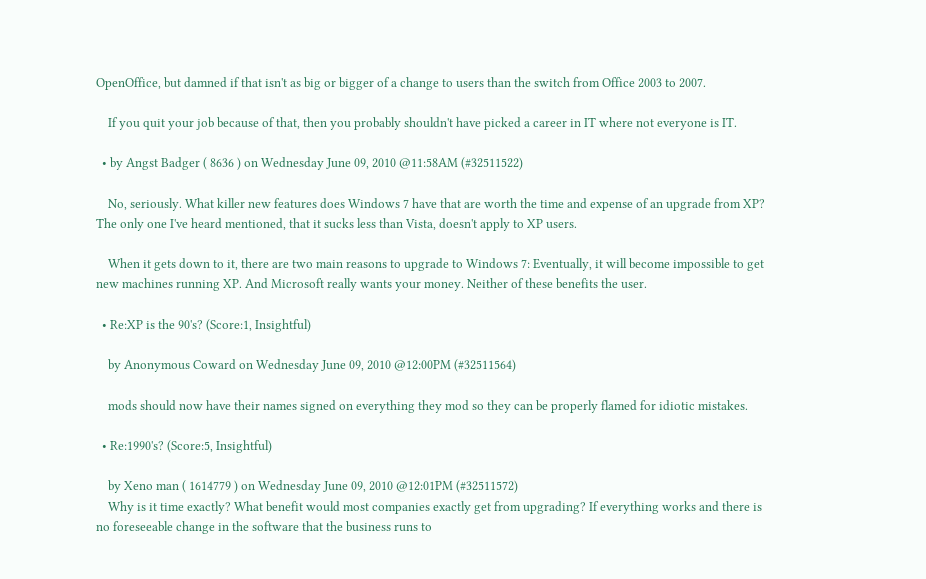OpenOffice, but damned if that isn't as big or bigger of a change to users than the switch from Office 2003 to 2007.

    If you quit your job because of that, then you probably shouldn't have picked a career in IT where not everyone is IT.

  • by Angst Badger ( 8636 ) on Wednesday June 09, 2010 @11:58AM (#32511522)

    No, seriously. What killer new features does Windows 7 have that are worth the time and expense of an upgrade from XP? The only one I've heard mentioned, that it sucks less than Vista, doesn't apply to XP users.

    When it gets down to it, there are two main reasons to upgrade to Windows 7: Eventually, it will become impossible to get new machines running XP. And Microsoft really wants your money. Neither of these benefits the user.

  • Re:XP is the 90's? (Score:1, Insightful)

    by Anonymous Coward on Wednesday June 09, 2010 @12:00PM (#32511564)

    mods should now have their names signed on everything they mod so they can be properly flamed for idiotic mistakes.

  • Re:1990's? (Score:5, Insightful)

    by Xeno man ( 1614779 ) on Wednesday June 09, 2010 @12:01PM (#32511572)
    Why is it time exactly? What benefit would most companies exactly get from upgrading? If everything works and there is no foreseeable change in the software that the business runs to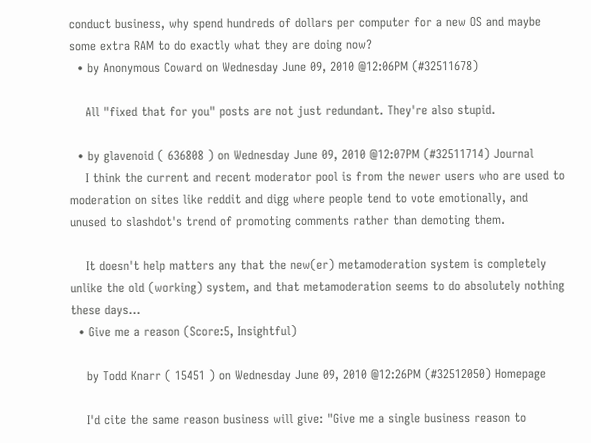conduct business, why spend hundreds of dollars per computer for a new OS and maybe some extra RAM to do exactly what they are doing now?
  • by Anonymous Coward on Wednesday June 09, 2010 @12:06PM (#32511678)

    All "fixed that for you" posts are not just redundant. They're also stupid.

  • by glavenoid ( 636808 ) on Wednesday June 09, 2010 @12:07PM (#32511714) Journal
    I think the current and recent moderator pool is from the newer users who are used to moderation on sites like reddit and digg where people tend to vote emotionally, and unused to slashdot's trend of promoting comments rather than demoting them.

    It doesn't help matters any that the new(er) metamoderation system is completely unlike the old (working) system, and that metamoderation seems to do absolutely nothing these days...
  • Give me a reason (Score:5, Insightful)

    by Todd Knarr ( 15451 ) on Wednesday June 09, 2010 @12:26PM (#32512050) Homepage

    I'd cite the same reason business will give: "Give me a single business reason to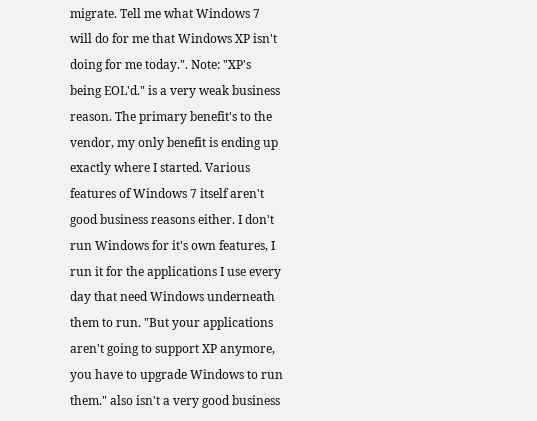migrate. Tell me what Windows 7 will do for me that Windows XP isn't doing for me today.". Note: "XP's being EOL'd." is a very weak business reason. The primary benefit's to the vendor, my only benefit is ending up exactly where I started. Various features of Windows 7 itself aren't good business reasons either. I don't run Windows for it's own features, I run it for the applications I use every day that need Windows underneath them to run. "But your applications aren't going to support XP anymore, you have to upgrade Windows to run them." also isn't a very good business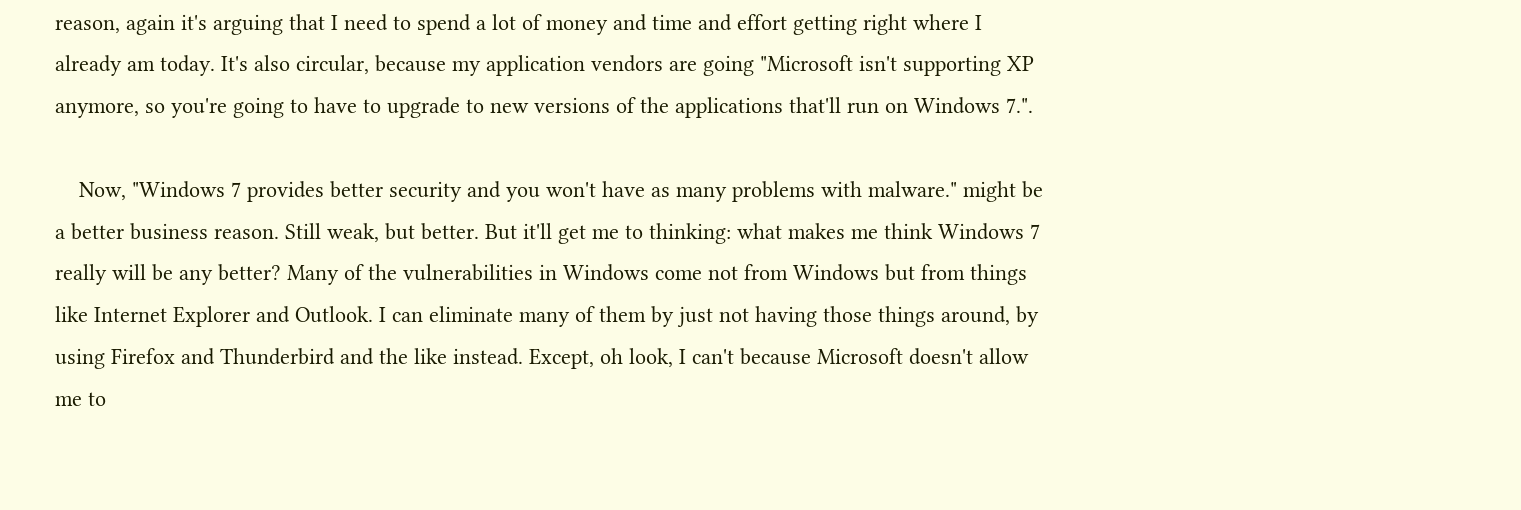reason, again it's arguing that I need to spend a lot of money and time and effort getting right where I already am today. It's also circular, because my application vendors are going "Microsoft isn't supporting XP anymore, so you're going to have to upgrade to new versions of the applications that'll run on Windows 7.".

    Now, "Windows 7 provides better security and you won't have as many problems with malware." might be a better business reason. Still weak, but better. But it'll get me to thinking: what makes me think Windows 7 really will be any better? Many of the vulnerabilities in Windows come not from Windows but from things like Internet Explorer and Outlook. I can eliminate many of them by just not having those things around, by using Firefox and Thunderbird and the like instead. Except, oh look, I can't because Microsoft doesn't allow me to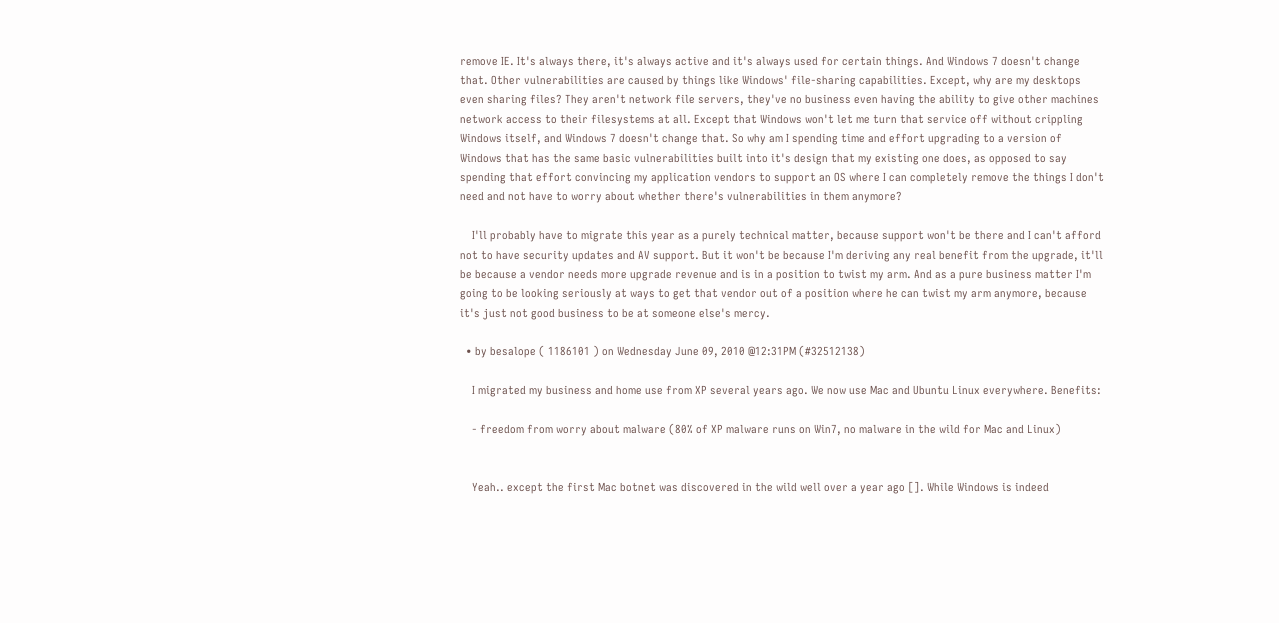remove IE. It's always there, it's always active and it's always used for certain things. And Windows 7 doesn't change that. Other vulnerabilities are caused by things like Windows' file-sharing capabilities. Except, why are my desktops even sharing files? They aren't network file servers, they've no business even having the ability to give other machines network access to their filesystems at all. Except that Windows won't let me turn that service off without crippling Windows itself, and Windows 7 doesn't change that. So why am I spending time and effort upgrading to a version of Windows that has the same basic vulnerabilities built into it's design that my existing one does, as opposed to say spending that effort convincing my application vendors to support an OS where I can completely remove the things I don't need and not have to worry about whether there's vulnerabilities in them anymore?

    I'll probably have to migrate this year as a purely technical matter, because support won't be there and I can't afford not to have security updates and AV support. But it won't be because I'm deriving any real benefit from the upgrade, it'll be because a vendor needs more upgrade revenue and is in a position to twist my arm. And as a pure business matter I'm going to be looking seriously at ways to get that vendor out of a position where he can twist my arm anymore, because it's just not good business to be at someone else's mercy.

  • by besalope ( 1186101 ) on Wednesday June 09, 2010 @12:31PM (#32512138)

    I migrated my business and home use from XP several years ago. We now use Mac and Ubuntu Linux everywhere. Benefits:

    - freedom from worry about malware (80% of XP malware runs on Win7, no malware in the wild for Mac and Linux)


    Yeah.. except the first Mac botnet was discovered in the wild well over a year ago []. While Windows is indeed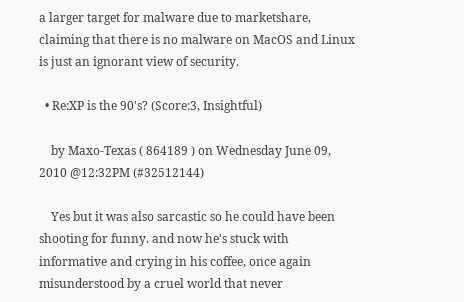a larger target for malware due to marketshare, claiming that there is no malware on MacOS and Linux is just an ignorant view of security.

  • Re:XP is the 90's? (Score:3, Insightful)

    by Maxo-Texas ( 864189 ) on Wednesday June 09, 2010 @12:32PM (#32512144)

    Yes but it was also sarcastic so he could have been shooting for funny. and now he's stuck with informative and crying in his coffee, once again misunderstood by a cruel world that never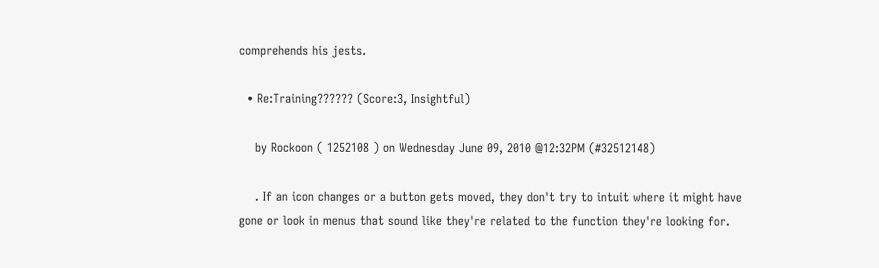comprehends his jests.

  • Re:Training?????? (Score:3, Insightful)

    by Rockoon ( 1252108 ) on Wednesday June 09, 2010 @12:32PM (#32512148)

    . If an icon changes or a button gets moved, they don't try to intuit where it might have gone or look in menus that sound like they're related to the function they're looking for.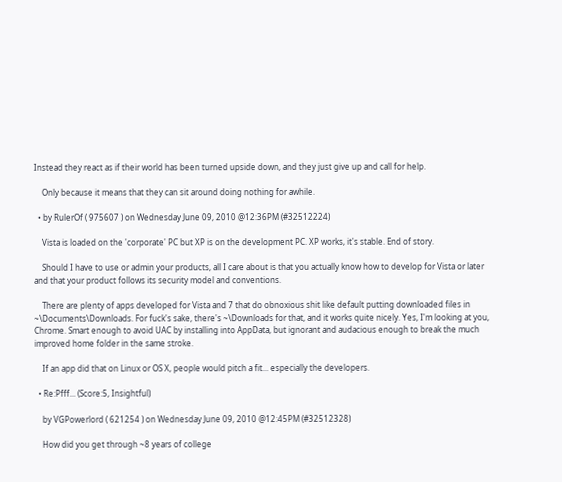Instead they react as if their world has been turned upside down, and they just give up and call for help.

    Only because it means that they can sit around doing nothing for awhile.

  • by RulerOf ( 975607 ) on Wednesday June 09, 2010 @12:36PM (#32512224)

    Vista is loaded on the 'corporate' PC but XP is on the development PC. XP works, it's stable. End of story.

    Should I have to use or admin your products, all I care about is that you actually know how to develop for Vista or later and that your product follows its security model and conventions.

    There are plenty of apps developed for Vista and 7 that do obnoxious shit like default putting downloaded files in ~\Documents\Downloads. For fuck's sake, there's ~\Downloads for that, and it works quite nicely. Yes, I'm looking at you, Chrome. Smart enough to avoid UAC by installing into AppData, but ignorant and audacious enough to break the much improved home folder in the same stroke.

    If an app did that on Linux or OS X, people would pitch a fit... especially the developers.

  • Re:Pfff... (Score:5, Insightful)

    by VGPowerlord ( 621254 ) on Wednesday June 09, 2010 @12:45PM (#32512328)

    How did you get through ~8 years of college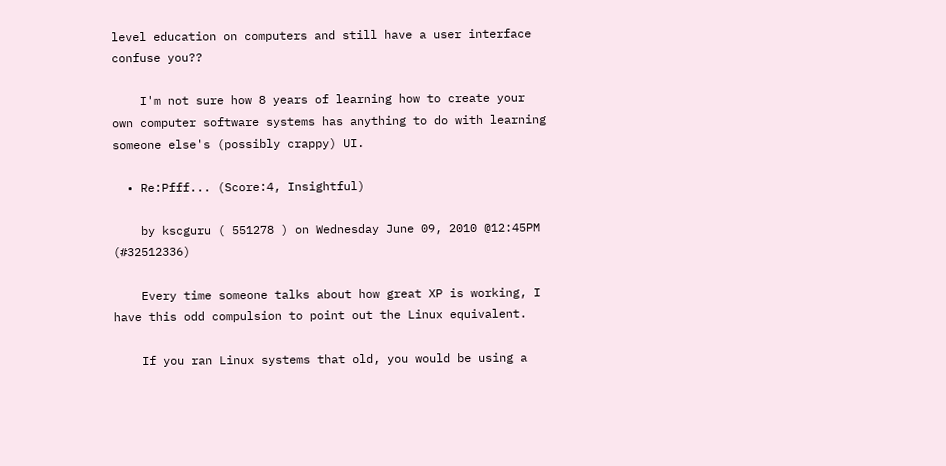level education on computers and still have a user interface confuse you??

    I'm not sure how 8 years of learning how to create your own computer software systems has anything to do with learning someone else's (possibly crappy) UI.

  • Re:Pfff... (Score:4, Insightful)

    by kscguru ( 551278 ) on Wednesday June 09, 2010 @12:45PM (#32512336)

    Every time someone talks about how great XP is working, I have this odd compulsion to point out the Linux equivalent.

    If you ran Linux systems that old, you would be using a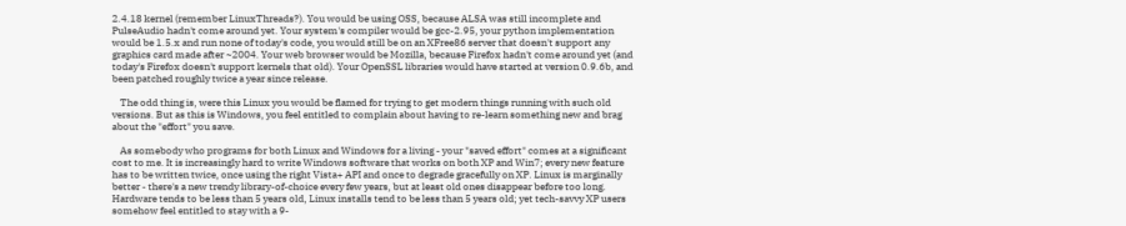2.4.18 kernel (remember LinuxThreads?). You would be using OSS, because ALSA was still incomplete and PulseAudio hadn't come around yet. Your system's compiler would be gcc-2.95, your python implementation would be 1.5.x and run none of today's code, you would still be on an XFree86 server that doesn't support any graphics card made after ~2004. Your web browser would be Mozilla, because Firefox hadn't come around yet (and today's Firefox doesn't support kernels that old). Your OpenSSL libraries would have started at version 0.9.6b, and been patched roughly twice a year since release.

    The odd thing is, were this Linux you would be flamed for trying to get modern things running with such old versions. But as this is Windows, you feel entitled to complain about having to re-learn something new and brag about the "effort" you save.

    As somebody who programs for both Linux and Windows for a living - your "saved effort" comes at a significant cost to me. It is increasingly hard to write Windows software that works on both XP and Win7; every new feature has to be written twice, once using the right Vista+ API and once to degrade gracefully on XP. Linux is marginally better - there's a new trendy library-of-choice every few years, but at least old ones disappear before too long. Hardware tends to be less than 5 years old, Linux installs tend to be less than 5 years old; yet tech-savvy XP users somehow feel entitled to stay with a 9-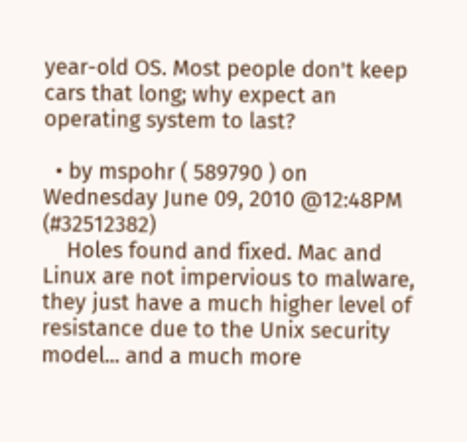year-old OS. Most people don't keep cars that long; why expect an operating system to last?

  • by mspohr ( 589790 ) on Wednesday June 09, 2010 @12:48PM (#32512382)
    Holes found and fixed. Mac and Linux are not impervious to malware, they just have a much higher level of resistance due to the Unix security model... and a much more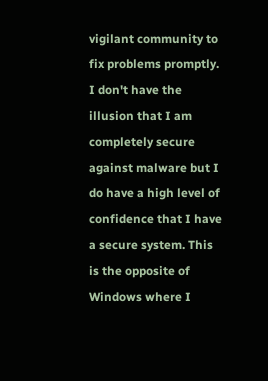vigilant community to fix problems promptly. I don't have the illusion that I am completely secure against malware but I do have a high level of confidence that I have a secure system. This is the opposite of Windows where I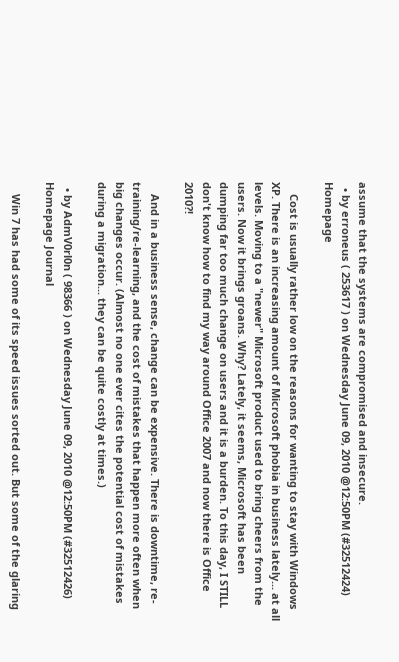assume that the systems are compromised and insecure.
  • by erroneus ( 253617 ) on Wednesday June 09, 2010 @12:50PM (#32512424) Homepage

    Cost is usually rather low on the reasons for wanting to stay with Windows XP. There is an increasing amount of Microsoft phobia in business lately... at all levels. Moving to a "newer" Microsoft product used to bring cheers from the users. Now it brings groans. Why? Lately, it seems, Microsoft has been dumping far too much change on users and it is a burden. To this day, I STILL don't know how to find my way around Office 2007 and now there is Office 2010?!

    And in a business sense, change can be expensive. There is downtime, re-training/re-learning, and the cost of mistakes that happen more often when big changes occur. (Almost no one ever cites the potential cost of mistakes during a migration... they can be quite costly at times.)

  • by AdmV0rl0n ( 98366 ) on Wednesday June 09, 2010 @12:50PM (#32512426) Homepage Journal

    Win 7 has had some of its speed issues sorted out. But some of the glaring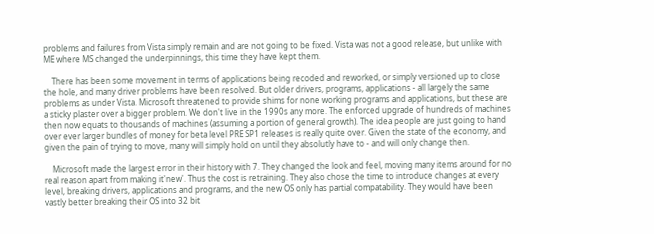problems and failures from Vista simply remain and are not going to be fixed. Vista was not a good release, but unlike with ME where MS changed the underpinnings, this time they have kept them.

    There has been some movement in terms of applications being recoded and reworked, or simply versioned up to close the hole, and many driver problems have been resolved. But older drivers, programs, applications - all largely the same problems as under Vista. Microsoft threatened to provide shims for none working programs and applications, but these are a sticky plaster over a bigger problem. We don't live in the 1990s any more. The enforced upgrade of hundreds of machines then now equats to thousands of machines (assuming a portion of general growth). The idea people are just going to hand over ever larger bundles of money for beta level PRE SP1 releases is really quite over. Given the state of the economy, and given the pain of trying to move, many will simply hold on until they absolutly have to - and will only change then.

    Microsoft made the largest error in their history with 7. They changed the look and feel, moving many items around for no real reason apart from making it'new'. Thus the cost is retraining. They also chose the time to introduce changes at every level, breaking drivers, applications and programs, and the new OS only has partial compatability. They would have been vastly better breaking their OS into 32 bit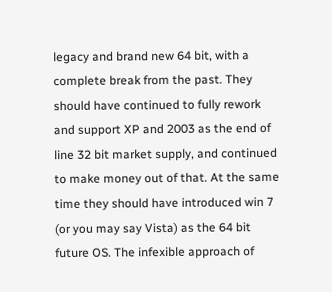legacy and brand new 64 bit, with a complete break from the past. They should have continued to fully rework and support XP and 2003 as the end of line 32 bit market supply, and continued to make money out of that. At the same time they should have introduced win 7 (or you may say Vista) as the 64 bit future OS. The infexible approach of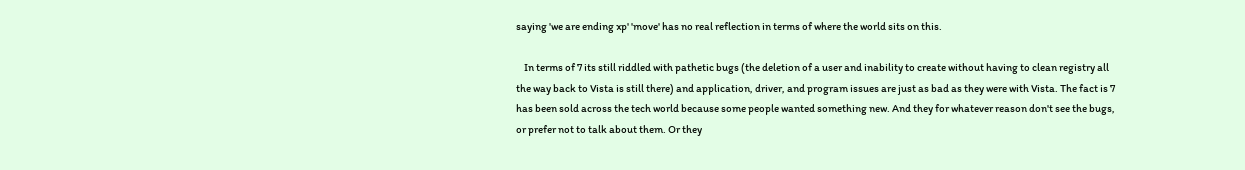saying 'we are ending xp' 'move' has no real reflection in terms of where the world sits on this.

    In terms of 7 its still riddled with pathetic bugs (the deletion of a user and inability to create without having to clean registry all the way back to Vista is still there) and application, driver, and program issues are just as bad as they were with Vista. The fact is 7 has been sold across the tech world because some people wanted something new. And they for whatever reason don't see the bugs, or prefer not to talk about them. Or they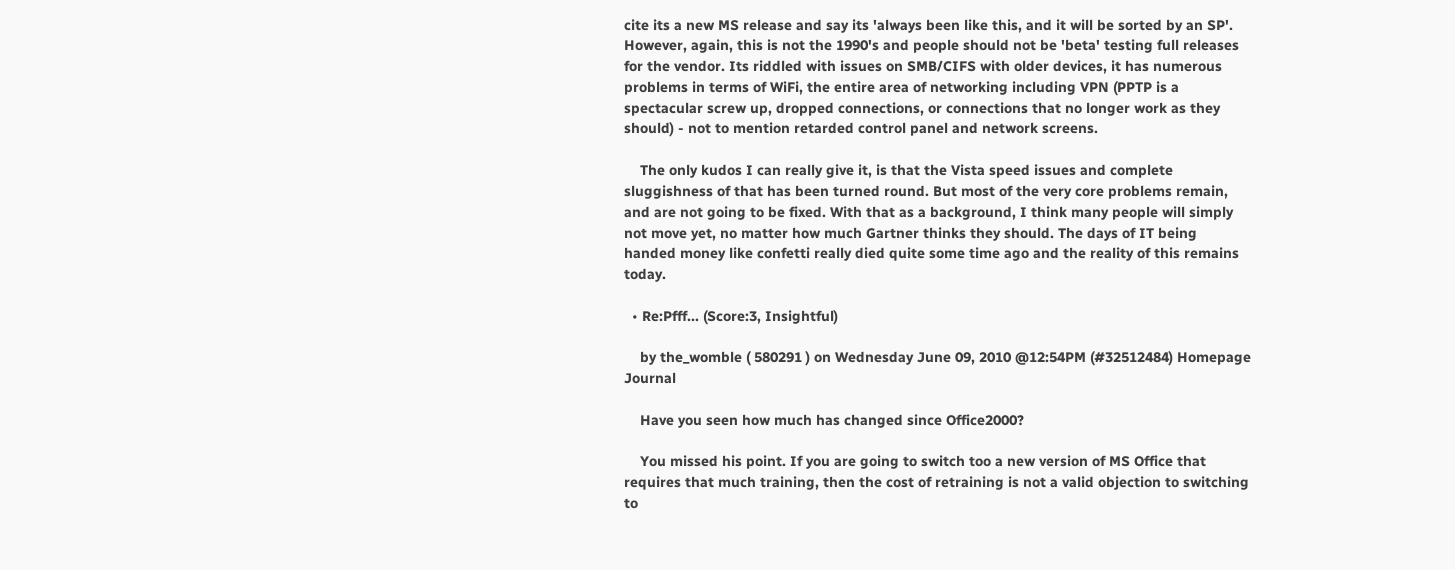cite its a new MS release and say its 'always been like this, and it will be sorted by an SP'. However, again, this is not the 1990's and people should not be 'beta' testing full releases for the vendor. Its riddled with issues on SMB/CIFS with older devices, it has numerous problems in terms of WiFi, the entire area of networking including VPN (PPTP is a spectacular screw up, dropped connections, or connections that no longer work as they should) - not to mention retarded control panel and network screens.

    The only kudos I can really give it, is that the Vista speed issues and complete sluggishness of that has been turned round. But most of the very core problems remain, and are not going to be fixed. With that as a background, I think many people will simply not move yet, no matter how much Gartner thinks they should. The days of IT being handed money like confetti really died quite some time ago and the reality of this remains today.

  • Re:Pfff... (Score:3, Insightful)

    by the_womble ( 580291 ) on Wednesday June 09, 2010 @12:54PM (#32512484) Homepage Journal

    Have you seen how much has changed since Office2000?

    You missed his point. If you are going to switch too a new version of MS Office that requires that much training, then the cost of retraining is not a valid objection to switching to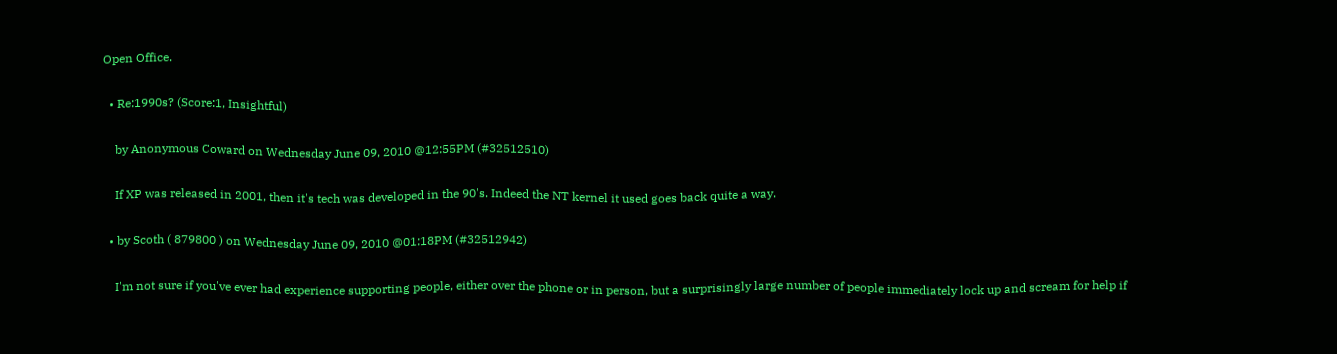Open Office.

  • Re:1990s? (Score:1, Insightful)

    by Anonymous Coward on Wednesday June 09, 2010 @12:55PM (#32512510)

    If XP was released in 2001, then it's tech was developed in the 90's. Indeed the NT kernel it used goes back quite a way.

  • by Scoth ( 879800 ) on Wednesday June 09, 2010 @01:18PM (#32512942)

    I'm not sure if you've ever had experience supporting people, either over the phone or in person, but a surprisingly large number of people immediately lock up and scream for help if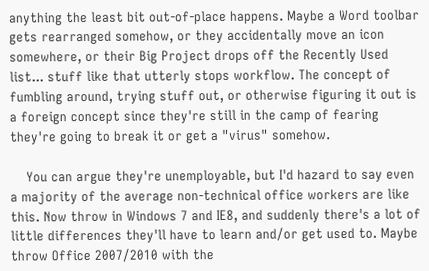anything the least bit out-of-place happens. Maybe a Word toolbar gets rearranged somehow, or they accidentally move an icon somewhere, or their Big Project drops off the Recently Used list... stuff like that utterly stops workflow. The concept of fumbling around, trying stuff out, or otherwise figuring it out is a foreign concept since they're still in the camp of fearing they're going to break it or get a "virus" somehow.

    You can argue they're unemployable, but I'd hazard to say even a majority of the average non-technical office workers are like this. Now throw in Windows 7 and IE8, and suddenly there's a lot of little differences they'll have to learn and/or get used to. Maybe throw Office 2007/2010 with the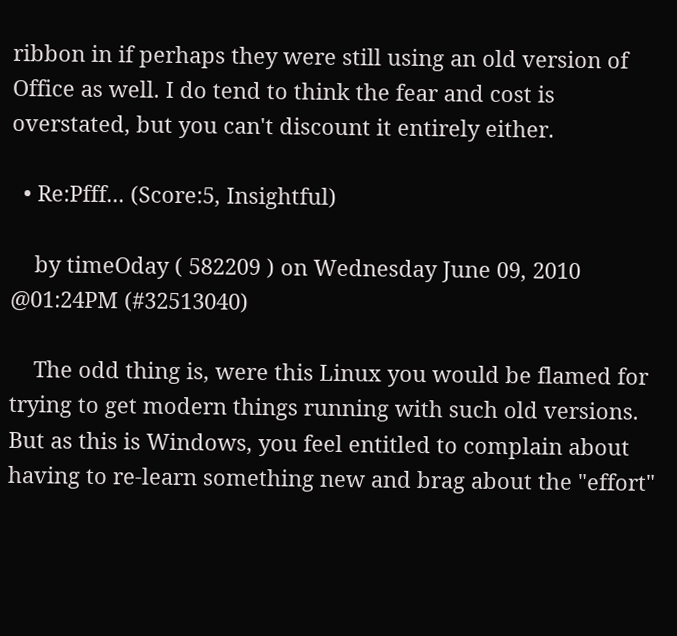ribbon in if perhaps they were still using an old version of Office as well. I do tend to think the fear and cost is overstated, but you can't discount it entirely either.

  • Re:Pfff... (Score:5, Insightful)

    by timeOday ( 582209 ) on Wednesday June 09, 2010 @01:24PM (#32513040)

    The odd thing is, were this Linux you would be flamed for trying to get modern things running with such old versions. But as this is Windows, you feel entitled to complain about having to re-learn something new and brag about the "effort"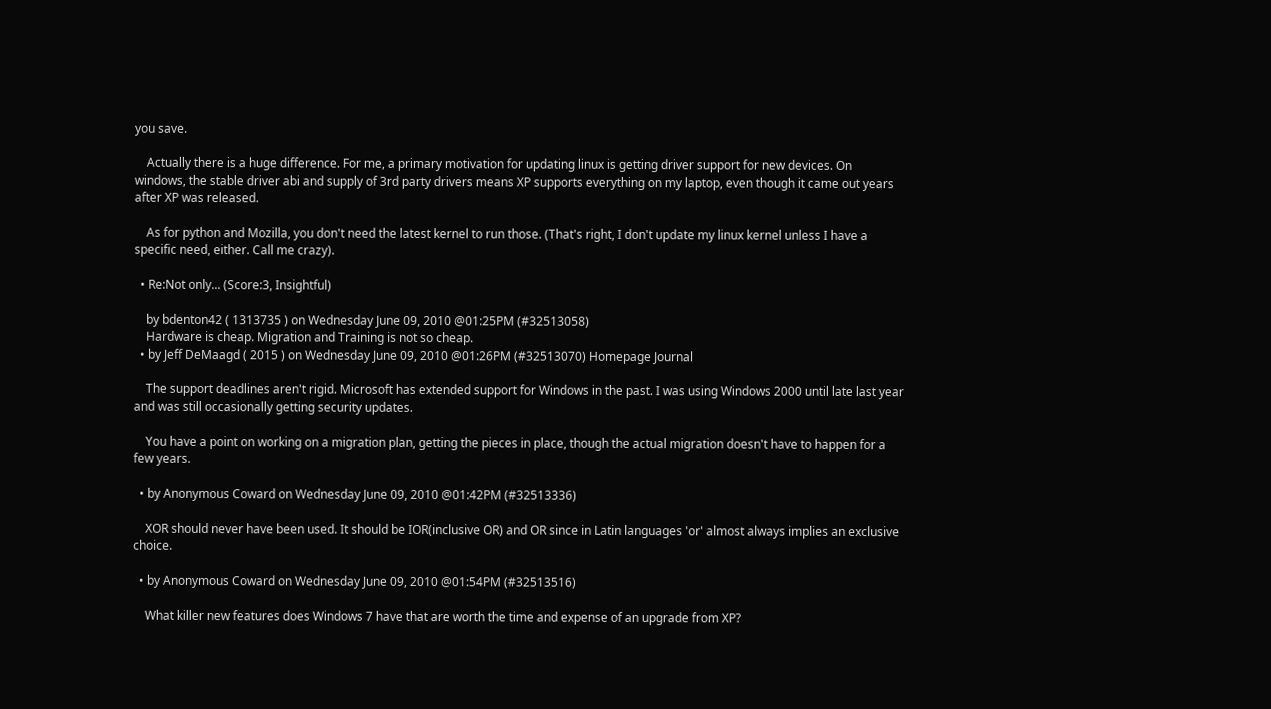you save.

    Actually there is a huge difference. For me, a primary motivation for updating linux is getting driver support for new devices. On windows, the stable driver abi and supply of 3rd party drivers means XP supports everything on my laptop, even though it came out years after XP was released.

    As for python and Mozilla, you don't need the latest kernel to run those. (That's right, I don't update my linux kernel unless I have a specific need, either. Call me crazy).

  • Re:Not only... (Score:3, Insightful)

    by bdenton42 ( 1313735 ) on Wednesday June 09, 2010 @01:25PM (#32513058)
    Hardware is cheap. Migration and Training is not so cheap.
  • by Jeff DeMaagd ( 2015 ) on Wednesday June 09, 2010 @01:26PM (#32513070) Homepage Journal

    The support deadlines aren't rigid. Microsoft has extended support for Windows in the past. I was using Windows 2000 until late last year and was still occasionally getting security updates.

    You have a point on working on a migration plan, getting the pieces in place, though the actual migration doesn't have to happen for a few years.

  • by Anonymous Coward on Wednesday June 09, 2010 @01:42PM (#32513336)

    XOR should never have been used. It should be IOR(inclusive OR) and OR since in Latin languages 'or' almost always implies an exclusive choice.

  • by Anonymous Coward on Wednesday June 09, 2010 @01:54PM (#32513516)

    What killer new features does Windows 7 have that are worth the time and expense of an upgrade from XP?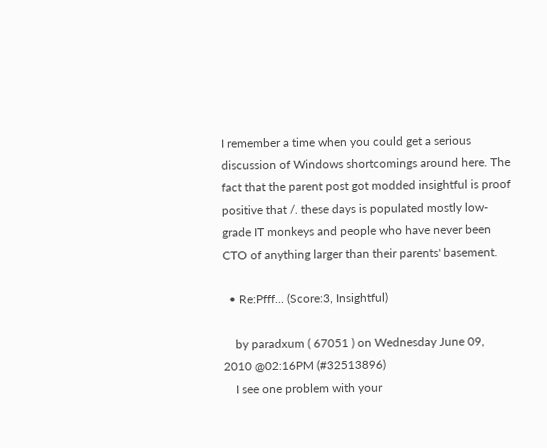I remember a time when you could get a serious discussion of Windows shortcomings around here. The fact that the parent post got modded insightful is proof positive that /. these days is populated mostly low-grade IT monkeys and people who have never been CTO of anything larger than their parents' basement.

  • Re:Pfff... (Score:3, Insightful)

    by paradxum ( 67051 ) on Wednesday June 09, 2010 @02:16PM (#32513896)
    I see one problem with your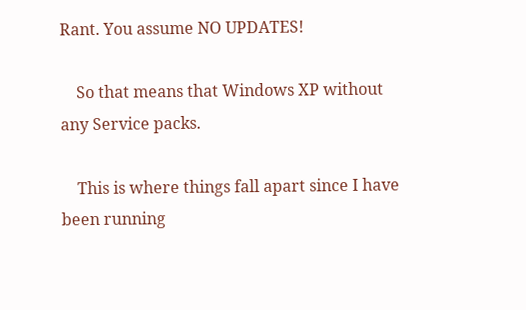Rant. You assume NO UPDATES!

    So that means that Windows XP without any Service packs.

    This is where things fall apart since I have been running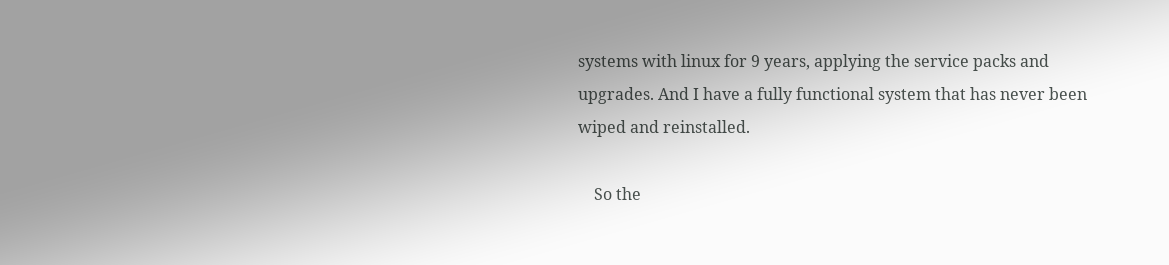systems with linux for 9 years, applying the service packs and upgrades. And I have a fully functional system that has never been wiped and reinstalled.

    So the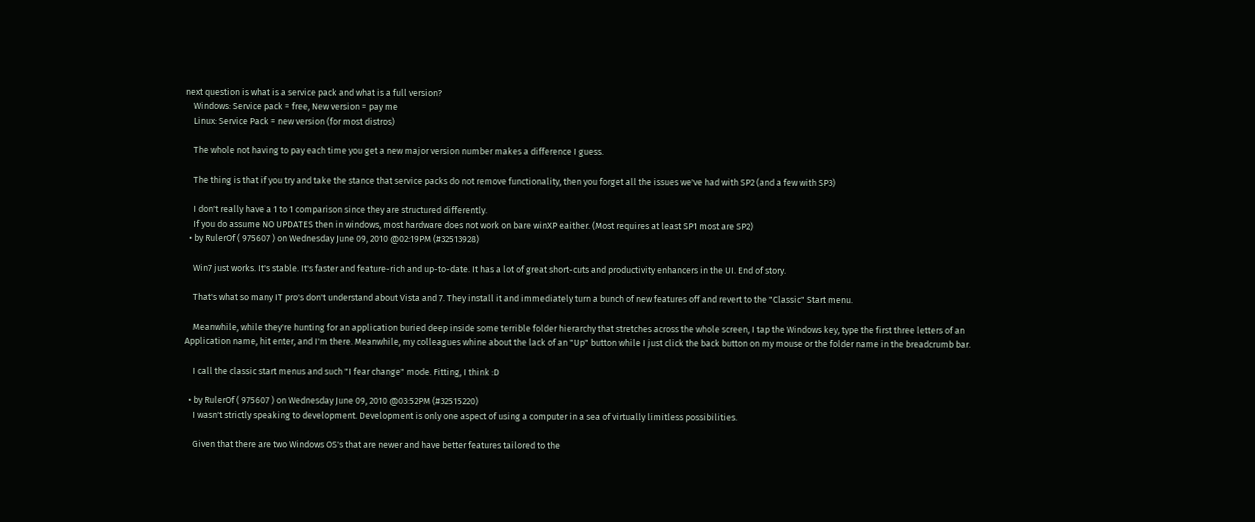next question is what is a service pack and what is a full version?
    Windows: Service pack = free, New version = pay me
    Linux: Service Pack = new version (for most distros)

    The whole not having to pay each time you get a new major version number makes a difference I guess.

    The thing is that if you try and take the stance that service packs do not remove functionality, then you forget all the issues we've had with SP2 (and a few with SP3)

    I don't really have a 1 to 1 comparison since they are structured differently.
    If you do assume NO UPDATES then in windows, most hardware does not work on bare winXP eaither. (Most requires at least SP1 most are SP2)
  • by RulerOf ( 975607 ) on Wednesday June 09, 2010 @02:19PM (#32513928)

    Win7 just works. It's stable. It's faster and feature-rich and up-to-date. It has a lot of great short-cuts and productivity enhancers in the UI. End of story.

    That's what so many IT pro's don't understand about Vista and 7. They install it and immediately turn a bunch of new features off and revert to the "Classic" Start menu.

    Meanwhile, while they're hunting for an application buried deep inside some terrible folder hierarchy that stretches across the whole screen, I tap the Windows key, type the first three letters of an Application name, hit enter, and I'm there. Meanwhile, my colleagues whine about the lack of an "Up" button while I just click the back button on my mouse or the folder name in the breadcrumb bar.

    I call the classic start menus and such "I fear change" mode. Fitting, I think :D

  • by RulerOf ( 975607 ) on Wednesday June 09, 2010 @03:52PM (#32515220)
    I wasn't strictly speaking to development. Development is only one aspect of using a computer in a sea of virtually limitless possibilities.

    Given that there are two Windows OS's that are newer and have better features tailored to the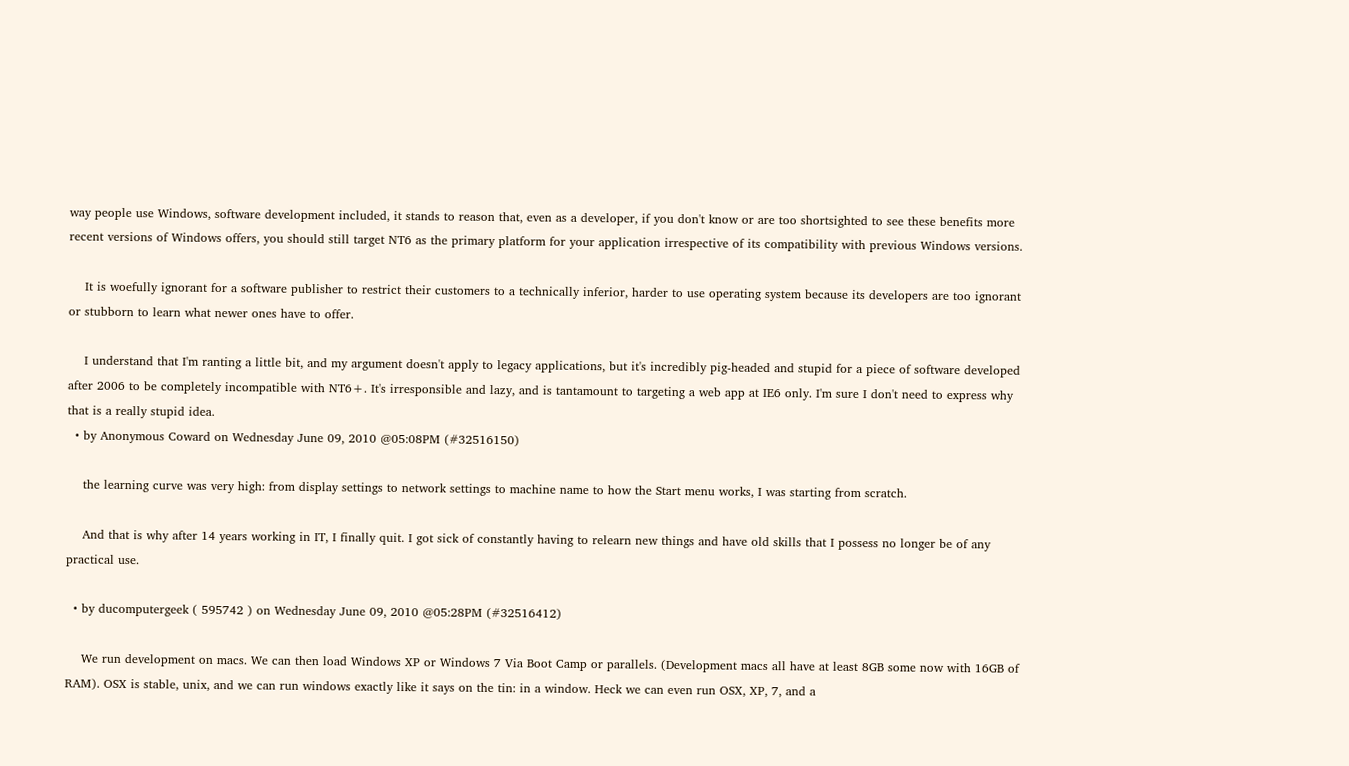way people use Windows, software development included, it stands to reason that, even as a developer, if you don't know or are too shortsighted to see these benefits more recent versions of Windows offers, you should still target NT6 as the primary platform for your application irrespective of its compatibility with previous Windows versions.

    It is woefully ignorant for a software publisher to restrict their customers to a technically inferior, harder to use operating system because its developers are too ignorant or stubborn to learn what newer ones have to offer.

    I understand that I'm ranting a little bit, and my argument doesn't apply to legacy applications, but it's incredibly pig-headed and stupid for a piece of software developed after 2006 to be completely incompatible with NT6+. It's irresponsible and lazy, and is tantamount to targeting a web app at IE6 only. I'm sure I don't need to express why that is a really stupid idea.
  • by Anonymous Coward on Wednesday June 09, 2010 @05:08PM (#32516150)

    the learning curve was very high: from display settings to network settings to machine name to how the Start menu works, I was starting from scratch.

    And that is why after 14 years working in IT, I finally quit. I got sick of constantly having to relearn new things and have old skills that I possess no longer be of any practical use.

  • by ducomputergeek ( 595742 ) on Wednesday June 09, 2010 @05:28PM (#32516412)

    We run development on macs. We can then load Windows XP or Windows 7 Via Boot Camp or parallels. (Development macs all have at least 8GB some now with 16GB of RAM). OSX is stable, unix, and we can run windows exactly like it says on the tin: in a window. Heck we can even run OSX, XP, 7, and a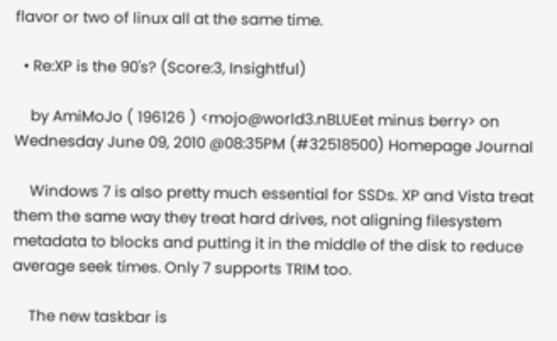flavor or two of linux all at the same time.

  • Re:XP is the 90's? (Score:3, Insightful)

    by AmiMoJo ( 196126 ) <mojo@world3.nBLUEet minus berry> on Wednesday June 09, 2010 @08:35PM (#32518500) Homepage Journal

    Windows 7 is also pretty much essential for SSDs. XP and Vista treat them the same way they treat hard drives, not aligning filesystem metadata to blocks and putting it in the middle of the disk to reduce average seek times. Only 7 supports TRIM too.

    The new taskbar is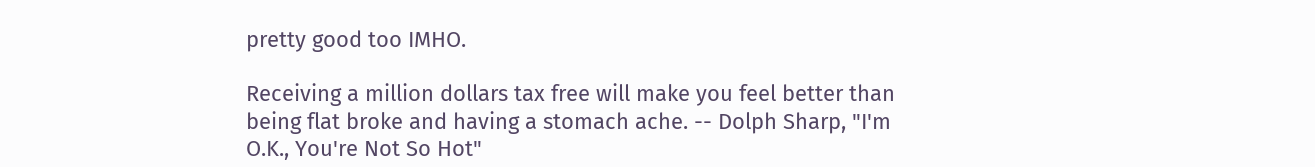pretty good too IMHO.

Receiving a million dollars tax free will make you feel better than being flat broke and having a stomach ache. -- Dolph Sharp, "I'm O.K., You're Not So Hot"